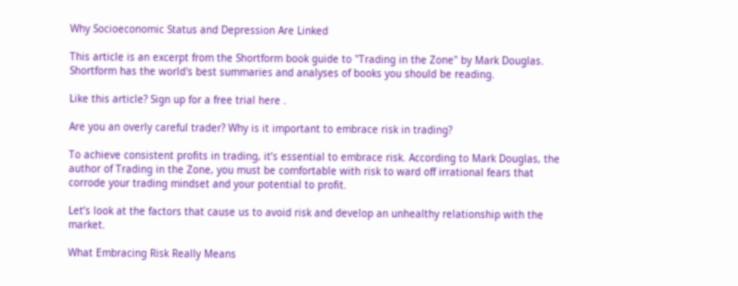Why Socioeconomic Status and Depression Are Linked

This article is an excerpt from the Shortform book guide to "Trading in the Zone" by Mark Douglas. Shortform has the world's best summaries and analyses of books you should be reading.

Like this article? Sign up for a free trial here .

Are you an overly careful trader? Why is it important to embrace risk in trading?

To achieve consistent profits in trading, it’s essential to embrace risk. According to Mark Douglas, the author of Trading in the Zone, you must be comfortable with risk to ward off irrational fears that corrode your trading mindset and your potential to profit.

Let’s look at the factors that cause us to avoid risk and develop an unhealthy relationship with the market.

What Embracing Risk Really Means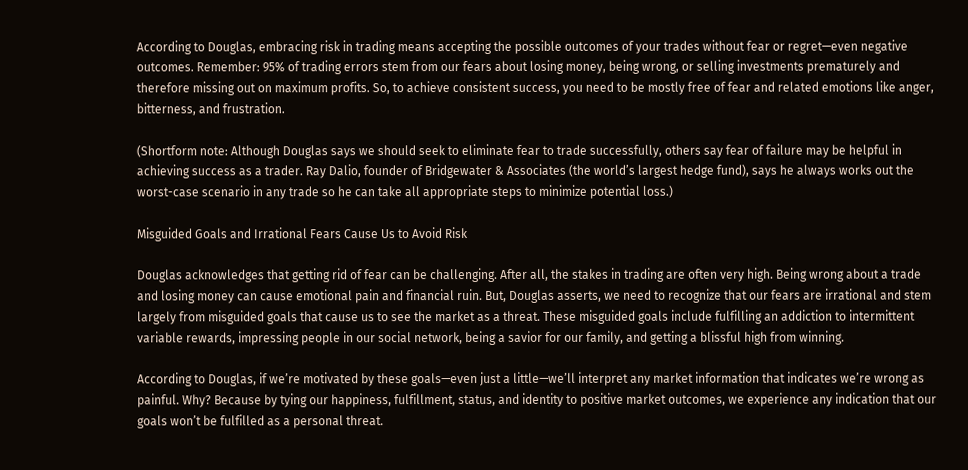According to Douglas, embracing risk in trading means accepting the possible outcomes of your trades without fear or regret—even negative outcomes. Remember: 95% of trading errors stem from our fears about losing money, being wrong, or selling investments prematurely and therefore missing out on maximum profits. So, to achieve consistent success, you need to be mostly free of fear and related emotions like anger, bitterness, and frustration.

(Shortform note: Although Douglas says we should seek to eliminate fear to trade successfully, others say fear of failure may be helpful in achieving success as a trader. Ray Dalio, founder of Bridgewater & Associates (the world’s largest hedge fund), says he always works out the worst-case scenario in any trade so he can take all appropriate steps to minimize potential loss.)

Misguided Goals and Irrational Fears Cause Us to Avoid Risk

Douglas acknowledges that getting rid of fear can be challenging. After all, the stakes in trading are often very high. Being wrong about a trade and losing money can cause emotional pain and financial ruin. But, Douglas asserts, we need to recognize that our fears are irrational and stem largely from misguided goals that cause us to see the market as a threat. These misguided goals include fulfilling an addiction to intermittent variable rewards, impressing people in our social network, being a savior for our family, and getting a blissful high from winning.

According to Douglas, if we’re motivated by these goals—even just a little—we’ll interpret any market information that indicates we’re wrong as painful. Why? Because by tying our happiness, fulfillment, status, and identity to positive market outcomes, we experience any indication that our goals won’t be fulfilled as a personal threat.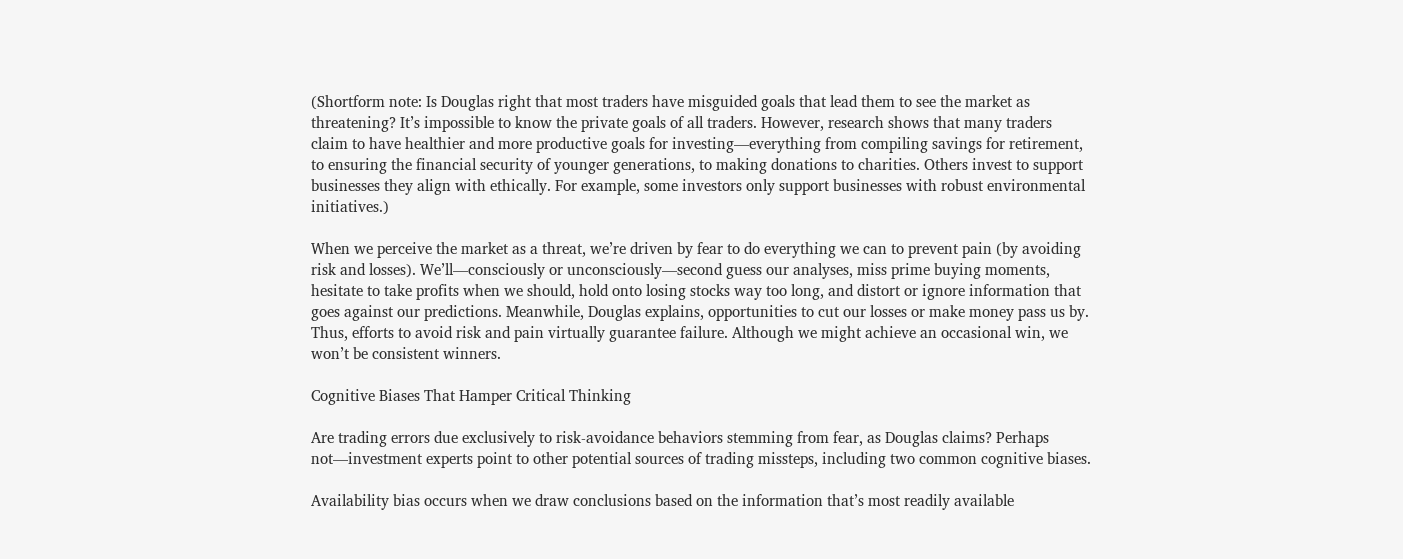(Shortform note: Is Douglas right that most traders have misguided goals that lead them to see the market as threatening? It’s impossible to know the private goals of all traders. However, research shows that many traders claim to have healthier and more productive goals for investing—everything from compiling savings for retirement, to ensuring the financial security of younger generations, to making donations to charities. Others invest to support businesses they align with ethically. For example, some investors only support businesses with robust environmental initiatives.)

When we perceive the market as a threat, we’re driven by fear to do everything we can to prevent pain (by avoiding risk and losses). We’ll—consciously or unconsciously—second guess our analyses, miss prime buying moments, hesitate to take profits when we should, hold onto losing stocks way too long, and distort or ignore information that goes against our predictions. Meanwhile, Douglas explains, opportunities to cut our losses or make money pass us by. Thus, efforts to avoid risk and pain virtually guarantee failure. Although we might achieve an occasional win, we won’t be consistent winners.

Cognitive Biases That Hamper Critical Thinking

Are trading errors due exclusively to risk-avoidance behaviors stemming from fear, as Douglas claims? Perhaps not—investment experts point to other potential sources of trading missteps, including two common cognitive biases.

Availability bias occurs when we draw conclusions based on the information that’s most readily available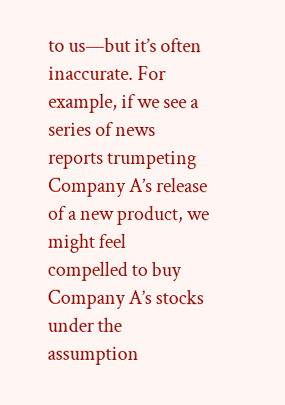to us—but it’s often inaccurate. For example, if we see a series of news reports trumpeting Company A’s release of a new product, we might feel compelled to buy Company A’s stocks under the assumption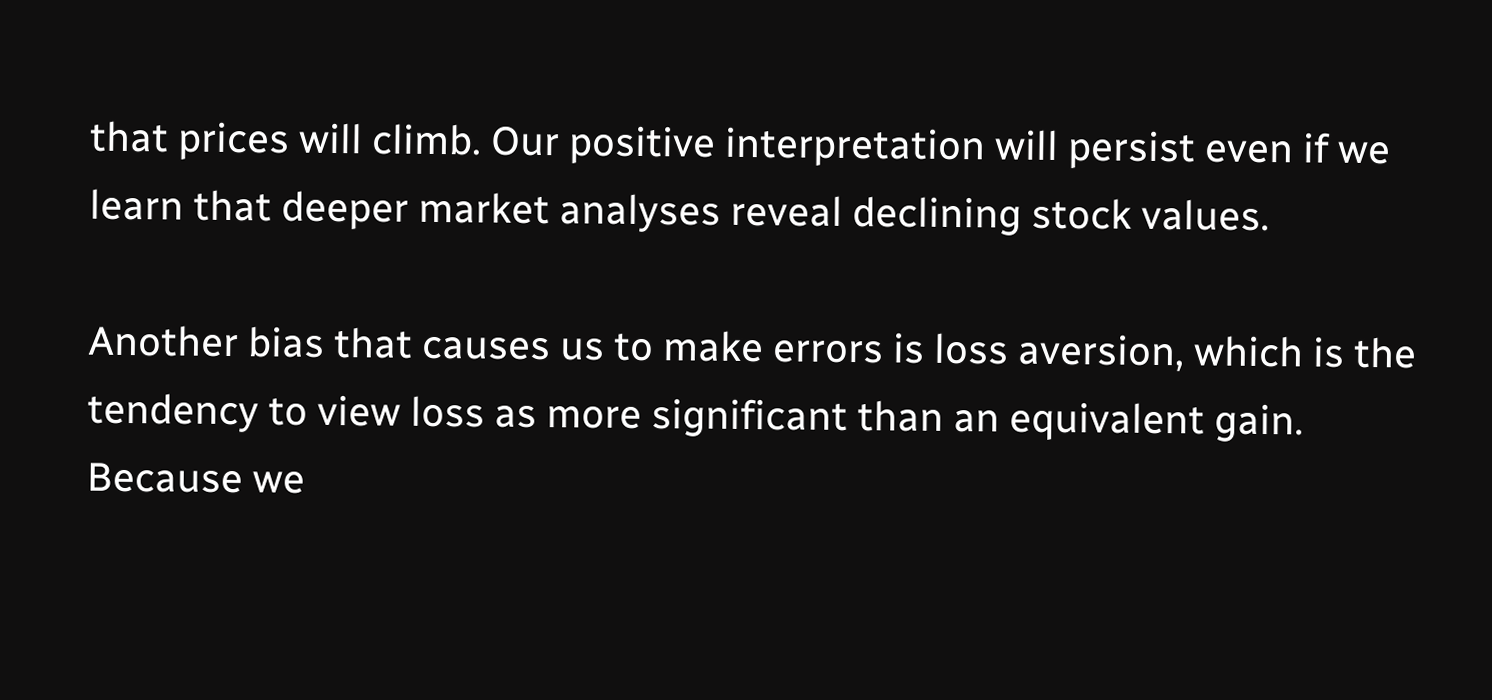that prices will climb. Our positive interpretation will persist even if we learn that deeper market analyses reveal declining stock values.

Another bias that causes us to make errors is loss aversion, which is the tendency to view loss as more significant than an equivalent gain. Because we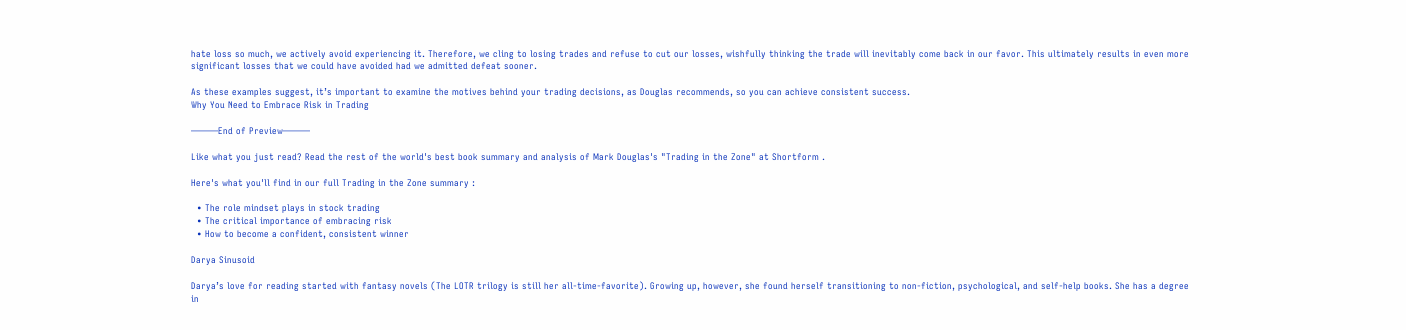hate loss so much, we actively avoid experiencing it. Therefore, we cling to losing trades and refuse to cut our losses, wishfully thinking the trade will inevitably come back in our favor. This ultimately results in even more significant losses that we could have avoided had we admitted defeat sooner.

As these examples suggest, it’s important to examine the motives behind your trading decisions, as Douglas recommends, so you can achieve consistent success.
Why You Need to Embrace Risk in Trading

———End of Preview———

Like what you just read? Read the rest of the world's best book summary and analysis of Mark Douglas's "Trading in the Zone" at Shortform .

Here's what you'll find in our full Trading in the Zone summary :

  • The role mindset plays in stock trading
  • The critical importance of embracing risk
  • How to become a confident, consistent winner

Darya Sinusoid

Darya’s love for reading started with fantasy novels (The LOTR trilogy is still her all-time-favorite). Growing up, however, she found herself transitioning to non-fiction, psychological, and self-help books. She has a degree in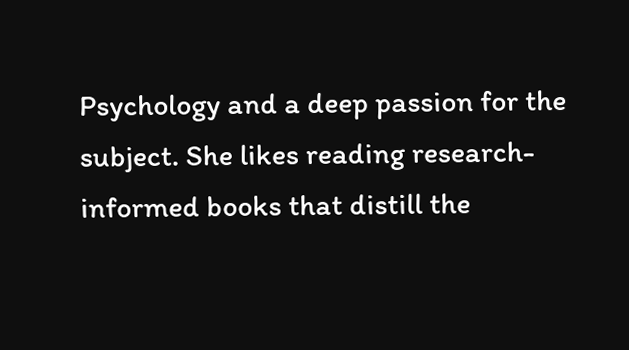Psychology and a deep passion for the subject. She likes reading research-informed books that distill the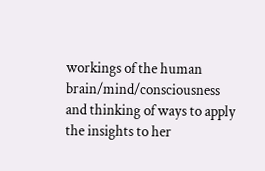workings of the human brain/mind/consciousness and thinking of ways to apply the insights to her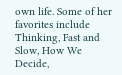own life. Some of her favorites include Thinking, Fast and Slow, How We Decide,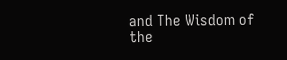and The Wisdom of the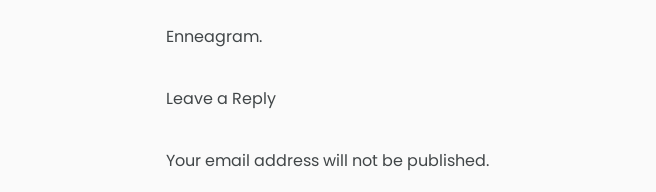Enneagram.

Leave a Reply

Your email address will not be published.